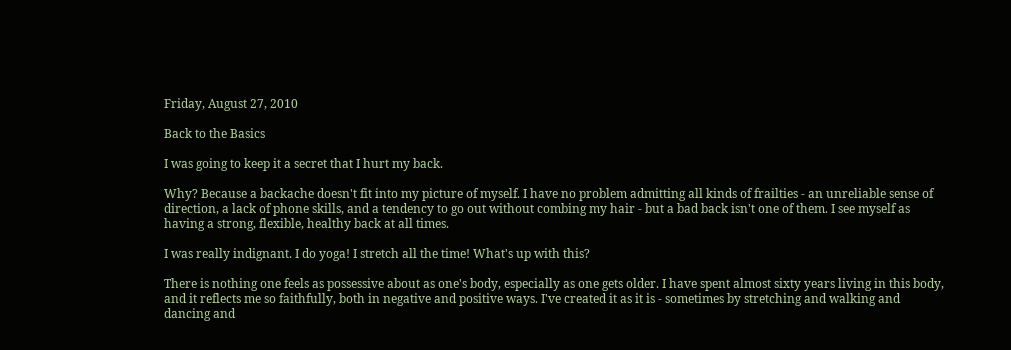Friday, August 27, 2010

Back to the Basics

I was going to keep it a secret that I hurt my back.

Why? Because a backache doesn't fit into my picture of myself. I have no problem admitting all kinds of frailties - an unreliable sense of direction, a lack of phone skills, and a tendency to go out without combing my hair - but a bad back isn't one of them. I see myself as having a strong, flexible, healthy back at all times.

I was really indignant. I do yoga! I stretch all the time! What's up with this?

There is nothing one feels as possessive about as one's body, especially as one gets older. I have spent almost sixty years living in this body, and it reflects me so faithfully, both in negative and positive ways. I've created it as it is - sometimes by stretching and walking and dancing and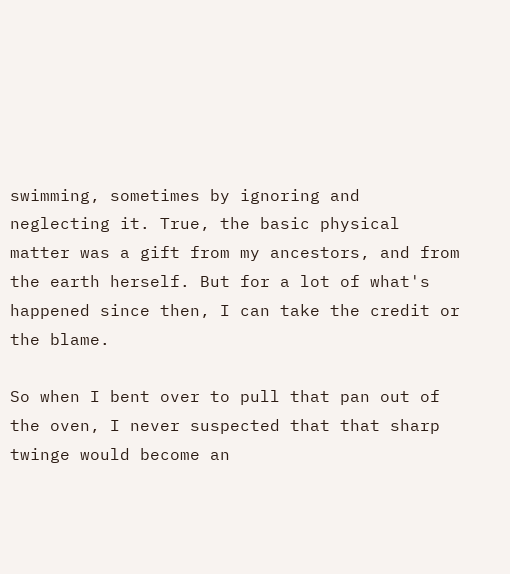swimming, sometimes by ignoring and neglecting it. True, the basic physical matter was a gift from my ancestors, and from the earth herself. But for a lot of what's happened since then, I can take the credit or the blame.

So when I bent over to pull that pan out of the oven, I never suspected that that sharp twinge would become an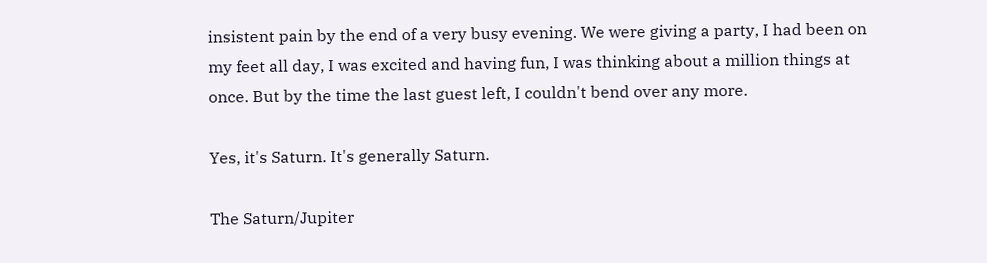insistent pain by the end of a very busy evening. We were giving a party, I had been on my feet all day, I was excited and having fun, I was thinking about a million things at once. But by the time the last guest left, I couldn't bend over any more.

Yes, it's Saturn. It's generally Saturn.

The Saturn/Jupiter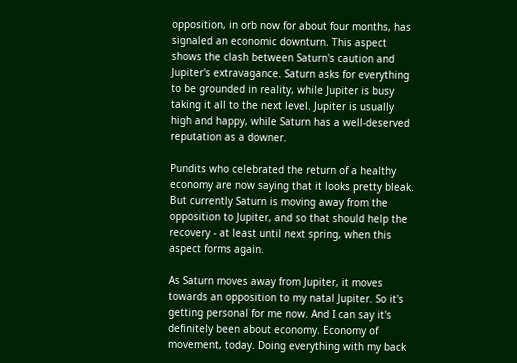opposition, in orb now for about four months, has signaled an economic downturn. This aspect shows the clash between Saturn's caution and Jupiter's extravagance. Saturn asks for everything to be grounded in reality, while Jupiter is busy taking it all to the next level. Jupiter is usually high and happy, while Saturn has a well-deserved reputation as a downer.

Pundits who celebrated the return of a healthy economy are now saying that it looks pretty bleak. But currently Saturn is moving away from the opposition to Jupiter, and so that should help the recovery - at least until next spring, when this aspect forms again.

As Saturn moves away from Jupiter, it moves towards an opposition to my natal Jupiter. So it's getting personal for me now. And I can say it's definitely been about economy. Economy of movement, today. Doing everything with my back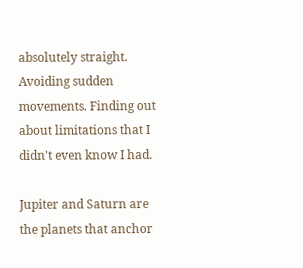absolutely straight. Avoiding sudden movements. Finding out about limitations that I didn't even know I had.

Jupiter and Saturn are the planets that anchor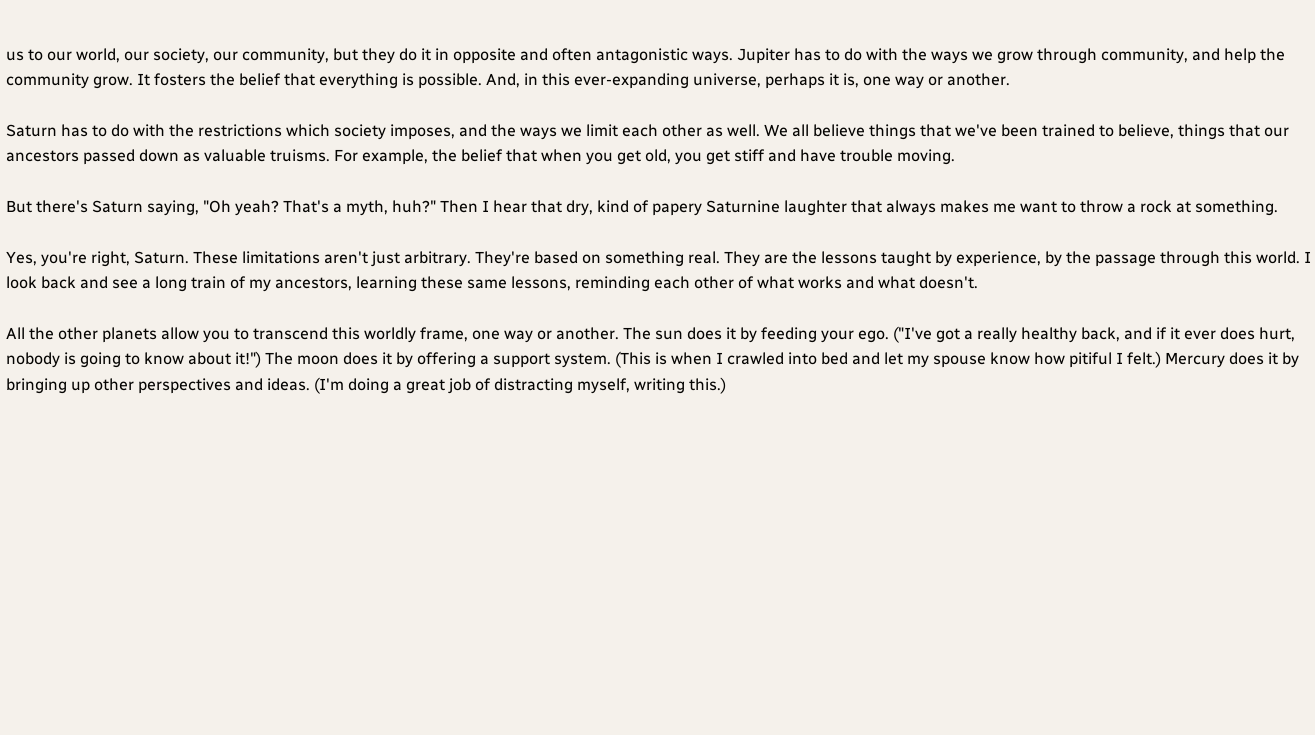us to our world, our society, our community, but they do it in opposite and often antagonistic ways. Jupiter has to do with the ways we grow through community, and help the community grow. It fosters the belief that everything is possible. And, in this ever-expanding universe, perhaps it is, one way or another.

Saturn has to do with the restrictions which society imposes, and the ways we limit each other as well. We all believe things that we've been trained to believe, things that our ancestors passed down as valuable truisms. For example, the belief that when you get old, you get stiff and have trouble moving.

But there's Saturn saying, "Oh yeah? That's a myth, huh?" Then I hear that dry, kind of papery Saturnine laughter that always makes me want to throw a rock at something.

Yes, you're right, Saturn. These limitations aren't just arbitrary. They're based on something real. They are the lessons taught by experience, by the passage through this world. I look back and see a long train of my ancestors, learning these same lessons, reminding each other of what works and what doesn't.

All the other planets allow you to transcend this worldly frame, one way or another. The sun does it by feeding your ego. ("I've got a really healthy back, and if it ever does hurt, nobody is going to know about it!") The moon does it by offering a support system. (This is when I crawled into bed and let my spouse know how pitiful I felt.) Mercury does it by bringing up other perspectives and ideas. (I'm doing a great job of distracting myself, writing this.)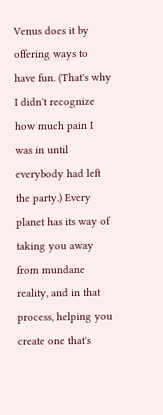Venus does it by offering ways to have fun. (That's why I didn't recognize how much pain I was in until everybody had left the party.) Every planet has its way of taking you away from mundane reality, and in that process, helping you create one that's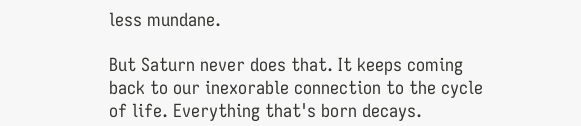less mundane.

But Saturn never does that. It keeps coming back to our inexorable connection to the cycle of life. Everything that's born decays.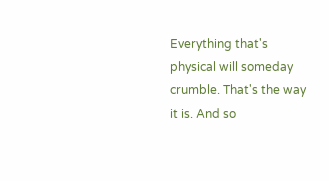Everything that's physical will someday crumble. That's the way it is. And so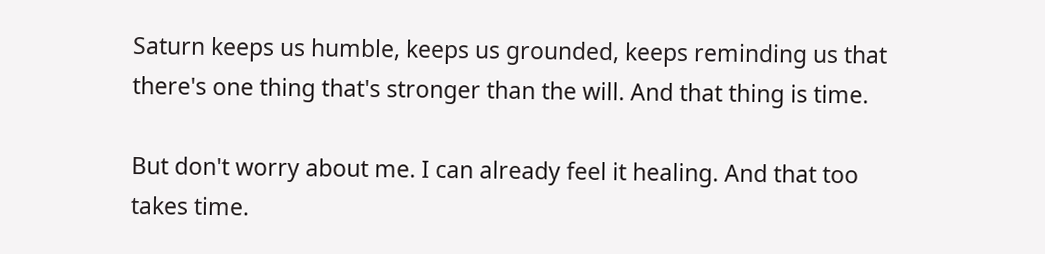Saturn keeps us humble, keeps us grounded, keeps reminding us that there's one thing that's stronger than the will. And that thing is time.

But don't worry about me. I can already feel it healing. And that too takes time.